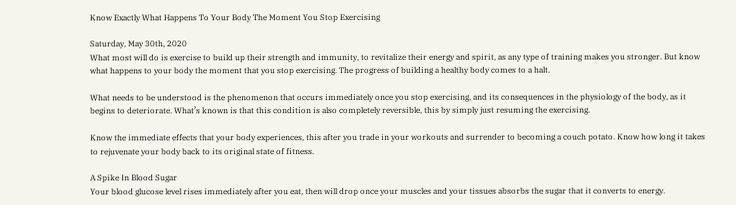Know Exactly What Happens To Your Body The Moment You Stop Exercising

Saturday, May 30th, 2020
What most will do is exercise to build up their strength and immunity, to revitalize their energy and spirit, as any type of training makes you stronger. But know what happens to your body the moment that you stop exercising. The progress of building a healthy body comes to a halt.

What needs to be understood is the phenomenon that occurs immediately once you stop exercising, and its consequences in the physiology of the body, as it begins to deteriorate. What’s known is that this condition is also completely reversible, this by simply just resuming the exercising.

Know the immediate effects that your body experiences, this after you trade in your workouts and surrender to becoming a couch potato. Know how long it takes to rejuvenate your body back to its original state of fitness.

A Spike In Blood Sugar
Your blood glucose level rises immediately after you eat, then will drop once your muscles and your tissues absorbs the sugar that it converts to energy.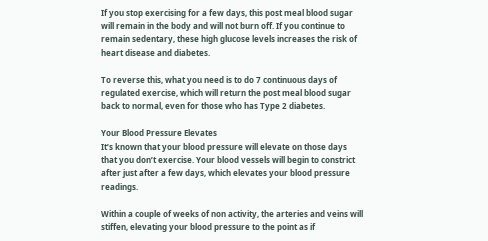If you stop exercising for a few days, this post meal blood sugar will remain in the body and will not burn off. If you continue to remain sedentary, these high glucose levels increases the risk of heart disease and diabetes.

To reverse this, what you need is to do 7 continuous days of regulated exercise, which will return the post meal blood sugar back to normal, even for those who has Type 2 diabetes.

Your Blood Pressure Elevates
It’s known that your blood pressure will elevate on those days that you don’t exercise. Your blood vessels will begin to constrict after just after a few days, which elevates your blood pressure readings.

Within a couple of weeks of non activity, the arteries and veins will stiffen, elevating your blood pressure to the point as if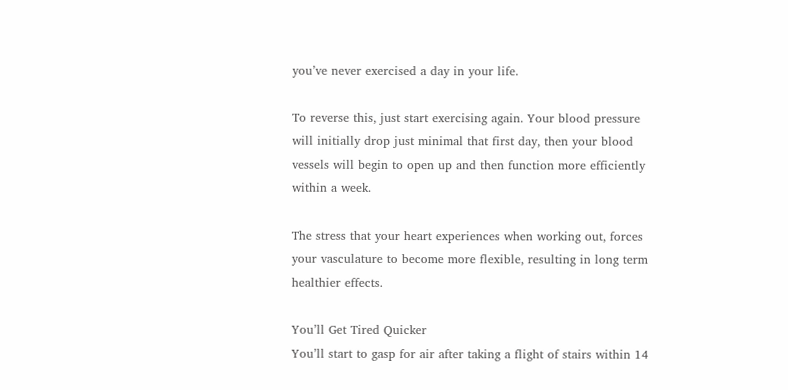you’ve never exercised a day in your life.

To reverse this, just start exercising again. Your blood pressure will initially drop just minimal that first day, then your blood vessels will begin to open up and then function more efficiently within a week.

The stress that your heart experiences when working out, forces your vasculature to become more flexible, resulting in long term healthier effects.

You’ll Get Tired Quicker
You’ll start to gasp for air after taking a flight of stairs within 14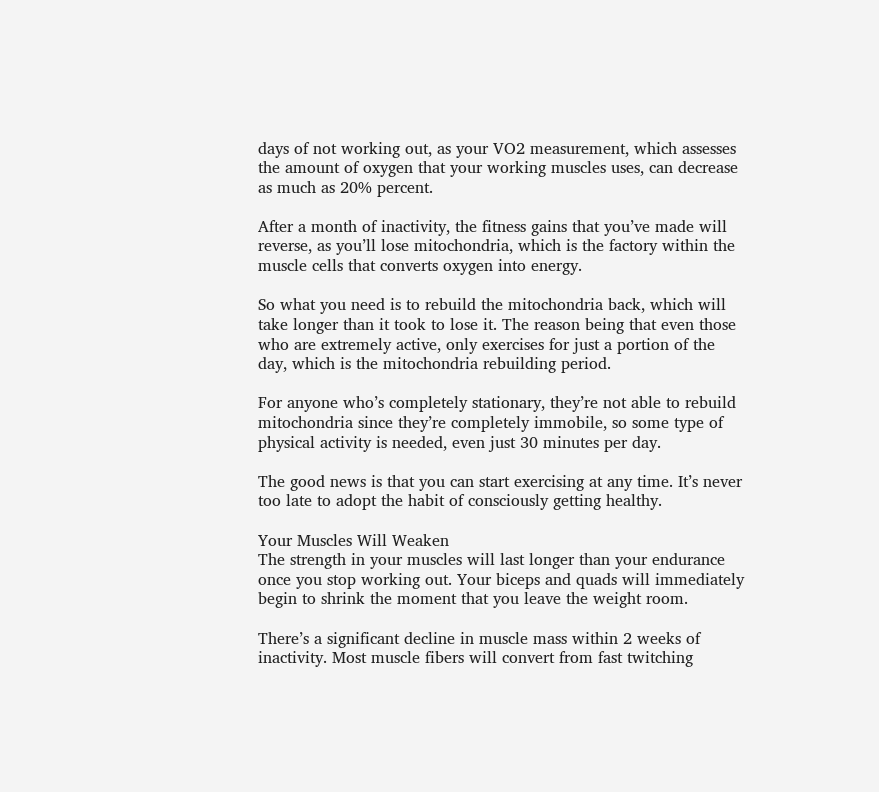days of not working out, as your VO2 measurement, which assesses the amount of oxygen that your working muscles uses, can decrease as much as 20% percent.

After a month of inactivity, the fitness gains that you’ve made will reverse, as you’ll lose mitochondria, which is the factory within the muscle cells that converts oxygen into energy.

So what you need is to rebuild the mitochondria back, which will take longer than it took to lose it. The reason being that even those who are extremely active, only exercises for just a portion of the day, which is the mitochondria rebuilding period.

For anyone who’s completely stationary, they’re not able to rebuild mitochondria since they’re completely immobile, so some type of physical activity is needed, even just 30 minutes per day.

The good news is that you can start exercising at any time. It’s never too late to adopt the habit of consciously getting healthy.

Your Muscles Will Weaken
The strength in your muscles will last longer than your endurance once you stop working out. Your biceps and quads will immediately begin to shrink the moment that you leave the weight room.

There’s a significant decline in muscle mass within 2 weeks of inactivity. Most muscle fibers will convert from fast twitching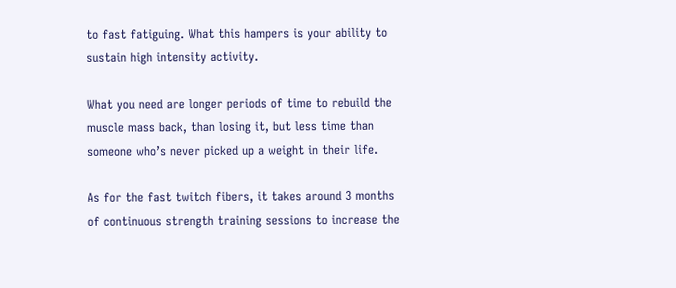to fast fatiguing. What this hampers is your ability to sustain high intensity activity.

What you need are longer periods of time to rebuild the muscle mass back, than losing it, but less time than someone who’s never picked up a weight in their life.

As for the fast twitch fibers, it takes around 3 months of continuous strength training sessions to increase the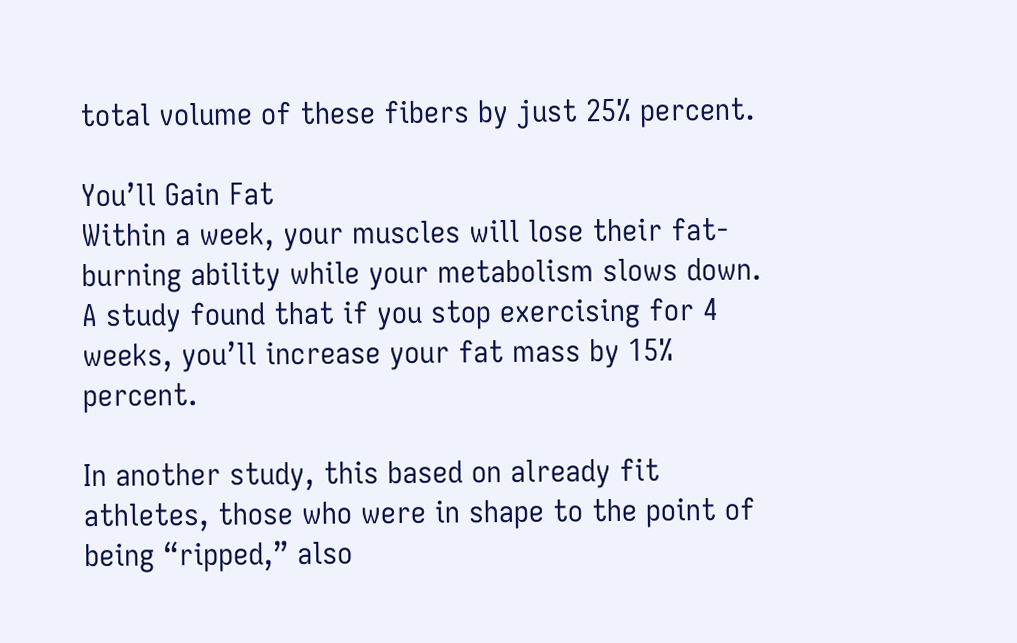total volume of these fibers by just 25% percent.

You’ll Gain Fat
Within a week, your muscles will lose their fat-burning ability while your metabolism slows down. A study found that if you stop exercising for 4 weeks, you’ll increase your fat mass by 15% percent.

In another study, this based on already fit athletes, those who were in shape to the point of being “ripped,” also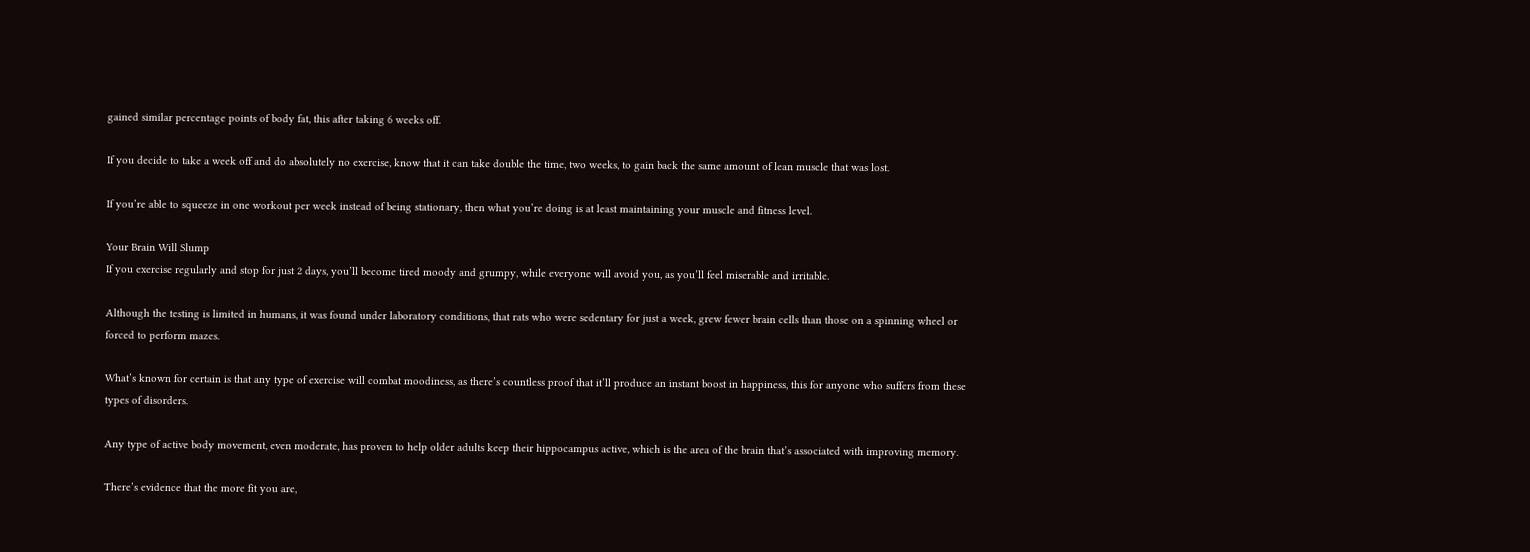gained similar percentage points of body fat, this after taking 6 weeks off.

If you decide to take a week off and do absolutely no exercise, know that it can take double the time, two weeks, to gain back the same amount of lean muscle that was lost.

If you’re able to squeeze in one workout per week instead of being stationary, then what you’re doing is at least maintaining your muscle and fitness level.

Your Brain Will Slump
If you exercise regularly and stop for just 2 days, you’ll become tired moody and grumpy, while everyone will avoid you, as you’ll feel miserable and irritable.

Although the testing is limited in humans, it was found under laboratory conditions, that rats who were sedentary for just a week, grew fewer brain cells than those on a spinning wheel or forced to perform mazes.

What’s known for certain is that any type of exercise will combat moodiness, as there’s countless proof that it’ll produce an instant boost in happiness, this for anyone who suffers from these types of disorders.

Any type of active body movement, even moderate, has proven to help older adults keep their hippocampus active, which is the area of the brain that’s associated with improving memory.

There’s evidence that the more fit you are,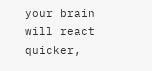your brain will react quicker,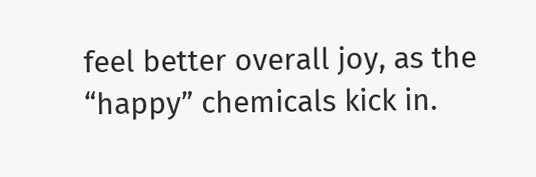feel better overall joy, as the “happy” chemicals kick in.